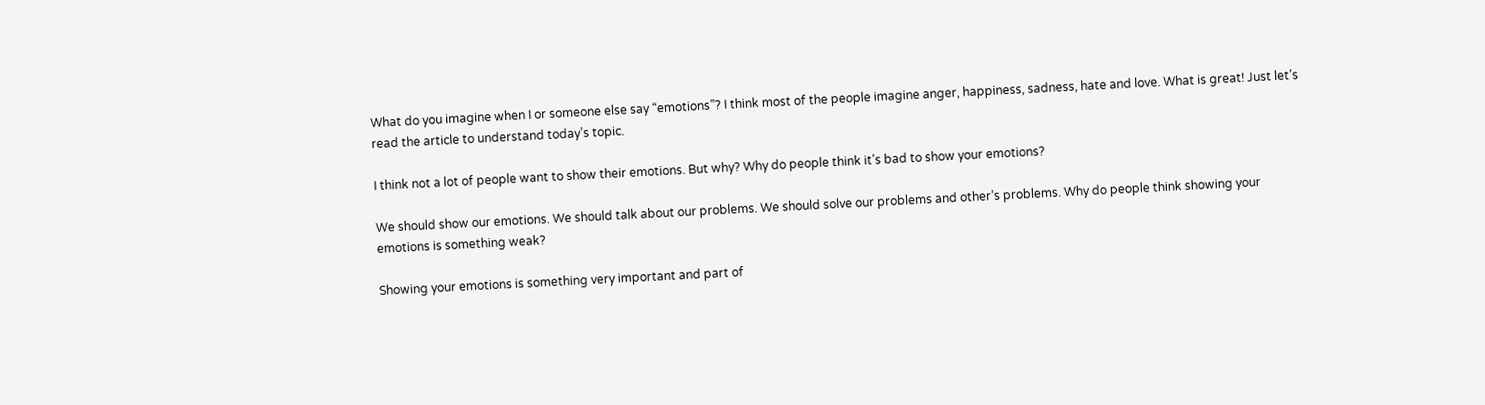What do you imagine when I or someone else say “emotions”? I think most of the people imagine anger, happiness, sadness, hate and love. What is great! Just let’s read the article to understand today’s topic.

I think not a lot of people want to show their emotions. But why? Why do people think it’s bad to show your emotions?

We should show our emotions. We should talk about our problems. We should solve our problems and other’s problems. Why do people think showing your emotions is something weak?

Showing your emotions is something very important and part of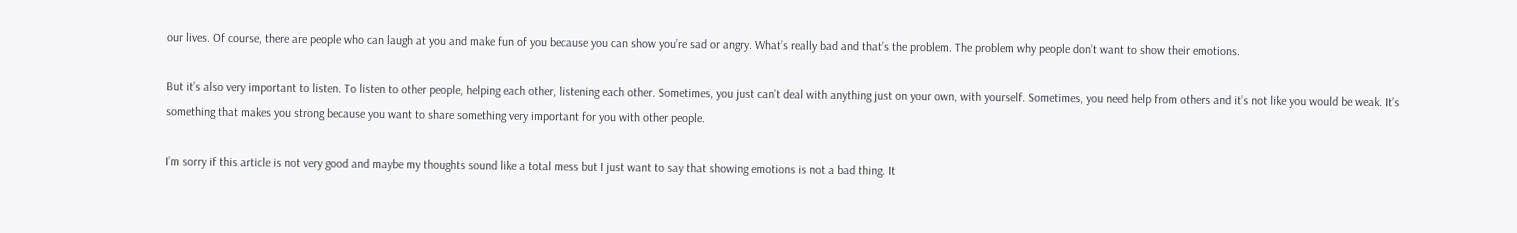our lives. Of course, there are people who can laugh at you and make fun of you because you can show you’re sad or angry. What’s really bad and that’s the problem. The problem why people don’t want to show their emotions.

But it’s also very important to listen. To listen to other people, helping each other, listening each other. Sometimes, you just can’t deal with anything just on your own, with yourself. Sometimes, you need help from others and it’s not like you would be weak. It’s something that makes you strong because you want to share something very important for you with other people.

I’m sorry if this article is not very good and maybe my thoughts sound like a total mess but I just want to say that showing emotions is not a bad thing. It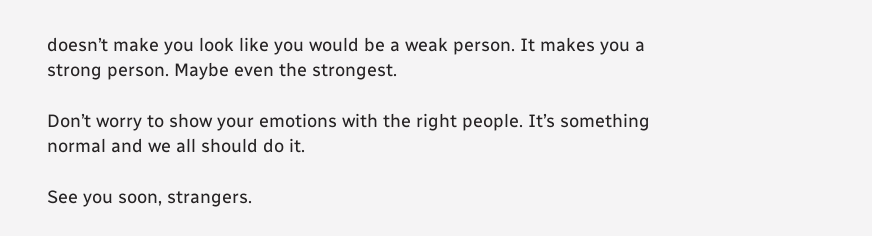doesn’t make you look like you would be a weak person. It makes you a strong person. Maybe even the strongest.

Don’t worry to show your emotions with the right people. It’s something normal and we all should do it.

See you soon, strangers.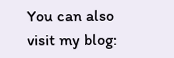You can also visit my blog: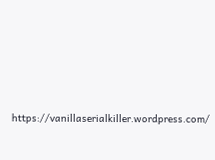https://vanillaserialkiller.wordpress.com/